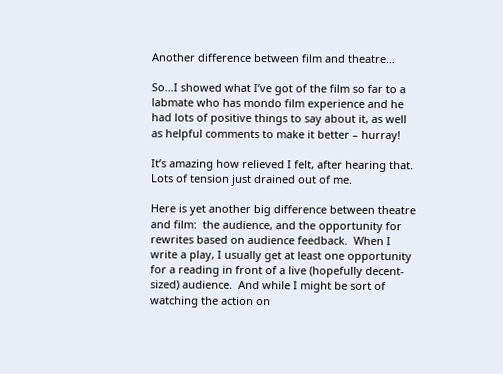Another difference between film and theatre…

So…I showed what I’ve got of the film so far to a labmate who has mondo film experience and he had lots of positive things to say about it, as well as helpful comments to make it better – hurray!

It’s amazing how relieved I felt, after hearing that.  Lots of tension just drained out of me.

Here is yet another big difference between theatre and film:  the audience, and the opportunity for rewrites based on audience feedback.  When I write a play, I usually get at least one opportunity for a reading in front of a live (hopefully decent-sized) audience.  And while I might be sort of watching the action on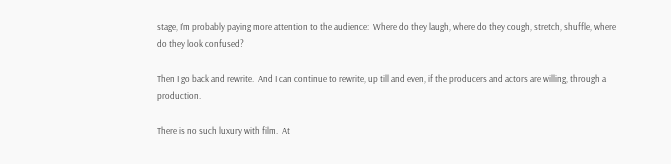stage, I’m probably paying more attention to the audience:  Where do they laugh, where do they cough, stretch, shuffle, where do they look confused?

Then I go back and rewrite.  And I can continue to rewrite, up till and even, if the producers and actors are willing, through a production.

There is no such luxury with film.  At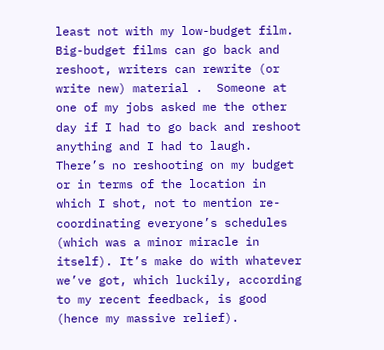least not with my low-budget film.  Big-budget films can go back and reshoot, writers can rewrite (or write new) material .  Someone at one of my jobs asked me the other day if I had to go back and reshoot anything and I had to laugh.  There’s no reshooting on my budget or in terms of the location in which I shot, not to mention re-coordinating everyone’s schedules (which was a minor miracle in itself). It’s make do with whatever we’ve got, which luckily, according to my recent feedback, is good (hence my massive relief).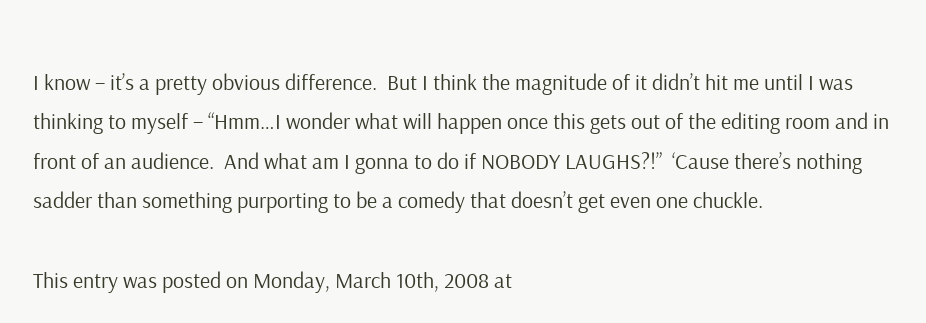I know – it’s a pretty obvious difference.  But I think the magnitude of it didn’t hit me until I was thinking to myself – “Hmm…I wonder what will happen once this gets out of the editing room and in front of an audience.  And what am I gonna to do if NOBODY LAUGHS?!”  ‘Cause there’s nothing sadder than something purporting to be a comedy that doesn’t get even one chuckle.

This entry was posted on Monday, March 10th, 2008 at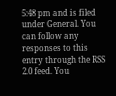5:48 pm and is filed under General. You can follow any responses to this entry through the RSS 2.0 feed. You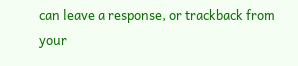can leave a response, or trackback from your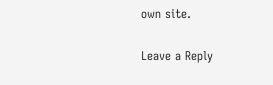own site.

Leave a Reply